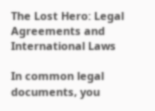The Lost Hero: Legal Agreements and International Laws

In common legal documents, you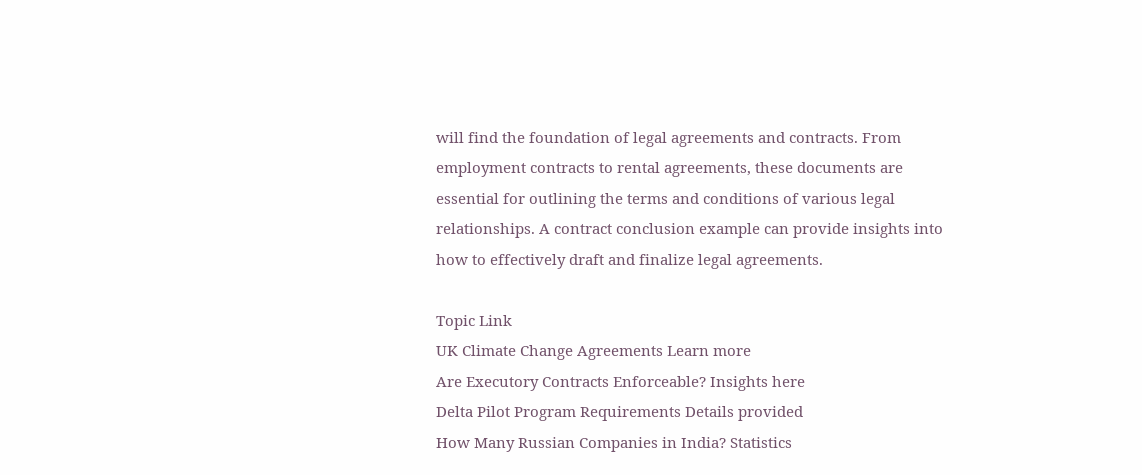will find the foundation of legal agreements and contracts. From employment contracts to rental agreements, these documents are essential for outlining the terms and conditions of various legal relationships. A contract conclusion example can provide insights into how to effectively draft and finalize legal agreements.

Topic Link
UK Climate Change Agreements Learn more
Are Executory Contracts Enforceable? Insights here
Delta Pilot Program Requirements Details provided
How Many Russian Companies in India? Statistics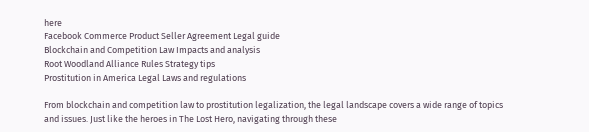here
Facebook Commerce Product Seller Agreement Legal guide
Blockchain and Competition Law Impacts and analysis
Root Woodland Alliance Rules Strategy tips
Prostitution in America Legal Laws and regulations

From blockchain and competition law to prostitution legalization, the legal landscape covers a wide range of topics and issues. Just like the heroes in The Lost Hero, navigating through these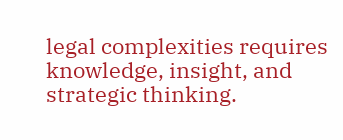legal complexities requires knowledge, insight, and strategic thinking.